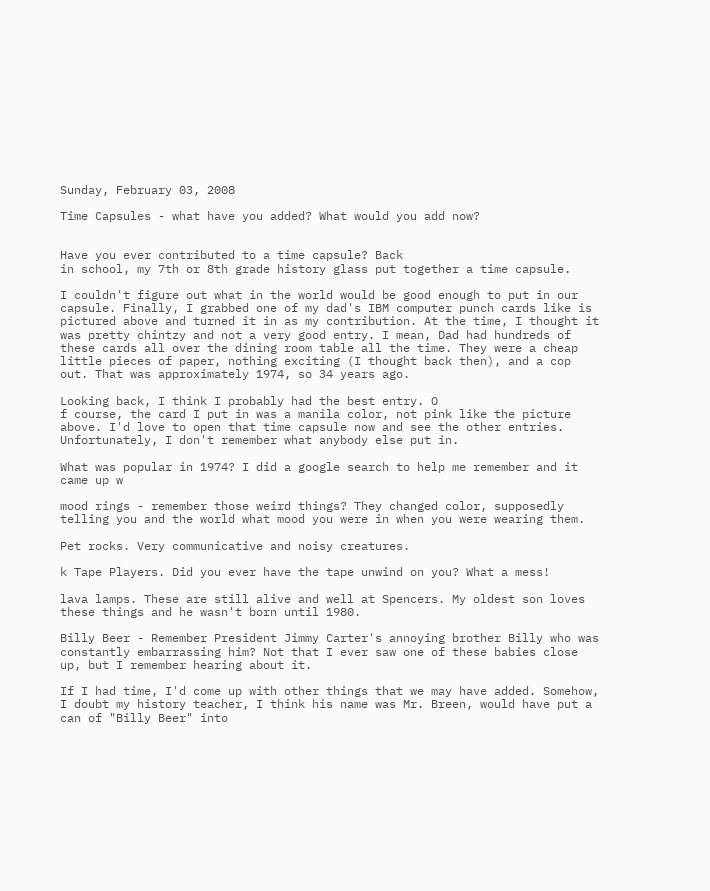Sunday, February 03, 2008

Time Capsules - what have you added? What would you add now?


Have you ever contributed to a time capsule? Back
in school, my 7th or 8th grade history glass put together a time capsule.

I couldn't figure out what in the world would be good enough to put in our capsule. Finally, I grabbed one of my dad's IBM computer punch cards like is pictured above and turned it in as my contribution. At the time, I thought it was pretty chintzy and not a very good entry. I mean, Dad had hundreds of these cards all over the dining room table all the time. They were a cheap little pieces of paper, nothing exciting (I thought back then), and a cop out. That was approximately 1974, so 34 years ago.

Looking back, I think I probably had the best entry. O
f course, the card I put in was a manila color, not pink like the picture above. I'd love to open that time capsule now and see the other entries. Unfortunately, I don't remember what anybody else put in.

What was popular in 1974? I did a google search to help me remember and it came up w

mood rings - remember those weird things? They changed color, supposedly telling you and the world what mood you were in when you were wearing them.

Pet rocks. Very communicative and noisy creatures.

k Tape Players. Did you ever have the tape unwind on you? What a mess!

lava lamps. These are still alive and well at Spencers. My oldest son loves these things and he wasn't born until 1980.

Billy Beer - Remember President Jimmy Carter's annoying brother Billy who was constantly embarrassing him? Not that I ever saw one of these babies close up, but I remember hearing about it.

If I had time, I'd come up with other things that we may have added. Somehow, I doubt my history teacher, I think his name was Mr. Breen, would have put a can of "Billy Beer" into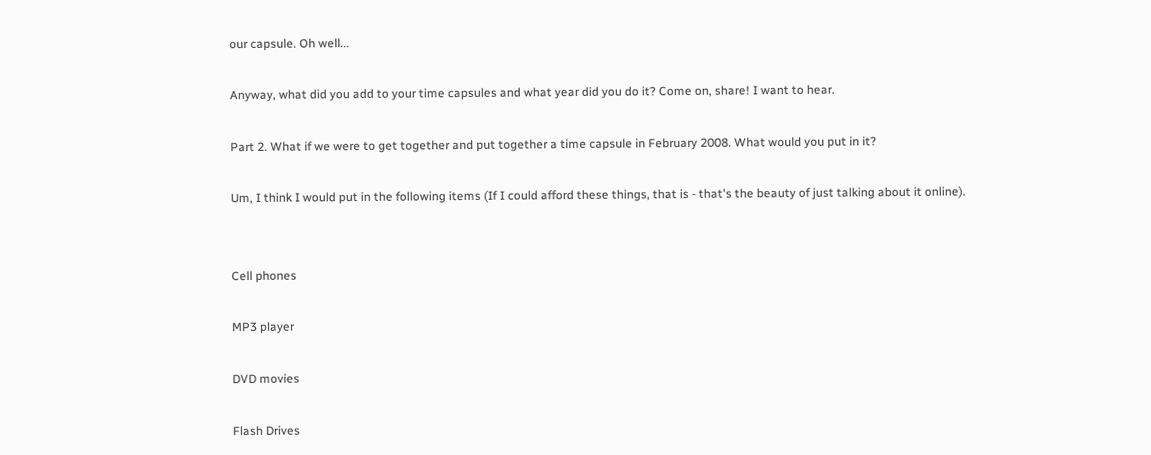our capsule. Oh well...

Anyway, what did you add to your time capsules and what year did you do it? Come on, share! I want to hear.

Part 2. What if we were to get together and put together a time capsule in February 2008. What would you put in it?

Um, I think I would put in the following items (If I could afford these things, that is - that's the beauty of just talking about it online).


Cell phones

MP3 player

DVD movies

Flash Drives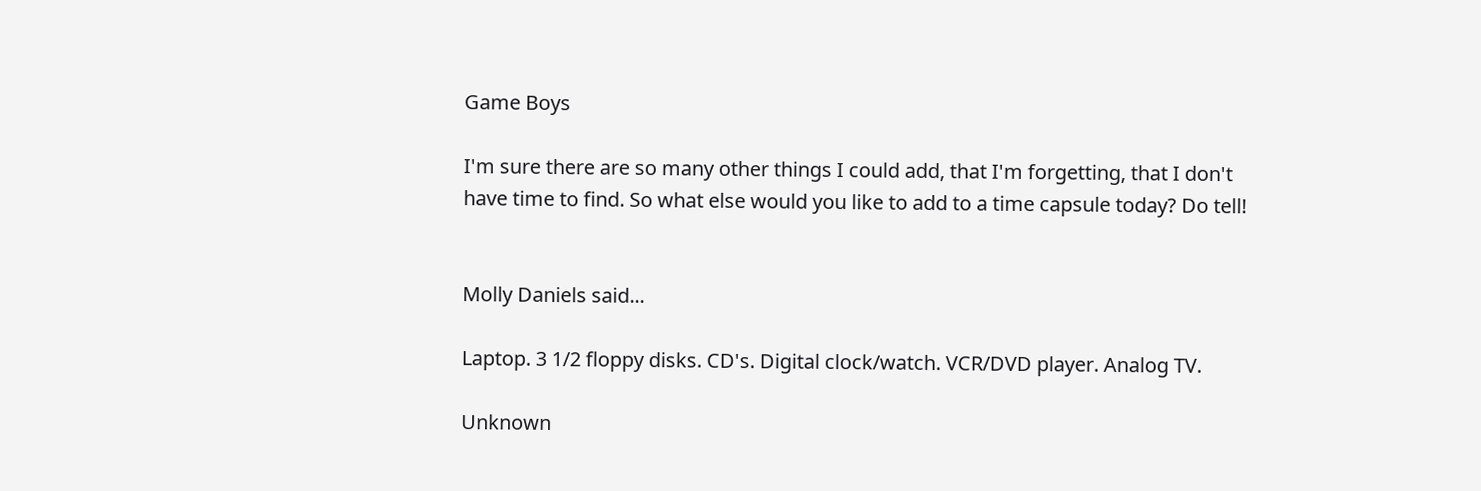Game Boys

I'm sure there are so many other things I could add, that I'm forgetting, that I don't have time to find. So what else would you like to add to a time capsule today? Do tell!


Molly Daniels said...

Laptop. 3 1/2 floppy disks. CD's. Digital clock/watch. VCR/DVD player. Analog TV.

Unknown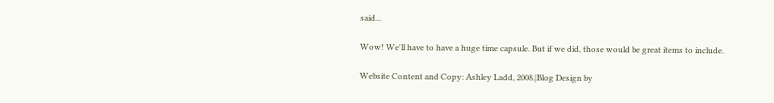said...

Wow! We'll have to have a huge time capsule. But if we did, those would be great items to include.

Website Content and Copy: Ashley Ladd, 2008.|Blog Design by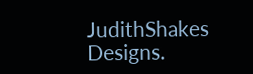JudithShakes Designs.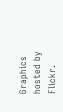Graphics hosted by Flickr.